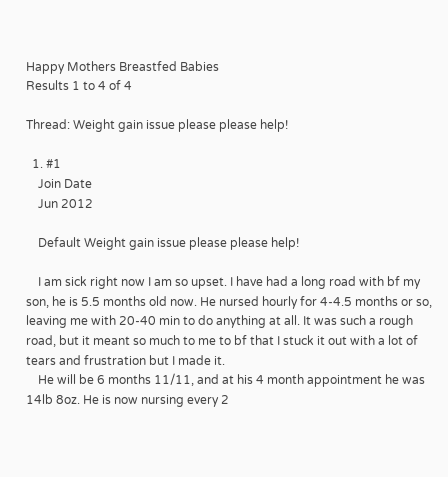Happy Mothers Breastfed Babies
Results 1 to 4 of 4

Thread: Weight gain issue please please help!

  1. #1
    Join Date
    Jun 2012

    Default Weight gain issue please please help!

    I am sick right now I am so upset. I have had a long road with bf my son, he is 5.5 months old now. He nursed hourly for 4-4.5 months or so, leaving me with 20-40 min to do anything at all. It was such a rough road, but it meant so much to me to bf that I stuck it out with a lot of tears and frustration but I made it.
    He will be 6 months 11/11, and at his 4 month appointment he was 14lb 8oz. He is now nursing every 2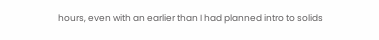hours, even with an earlier than I had planned intro to solids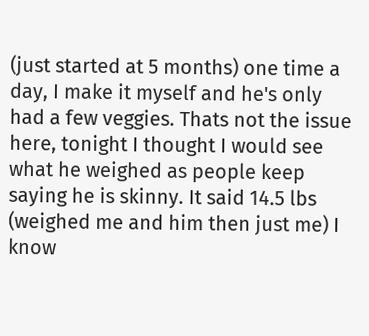(just started at 5 months) one time a day, I make it myself and he's only had a few veggies. Thats not the issue here, tonight I thought I would see what he weighed as people keep saying he is skinny. It said 14.5 lbs (weighed me and him then just me) I know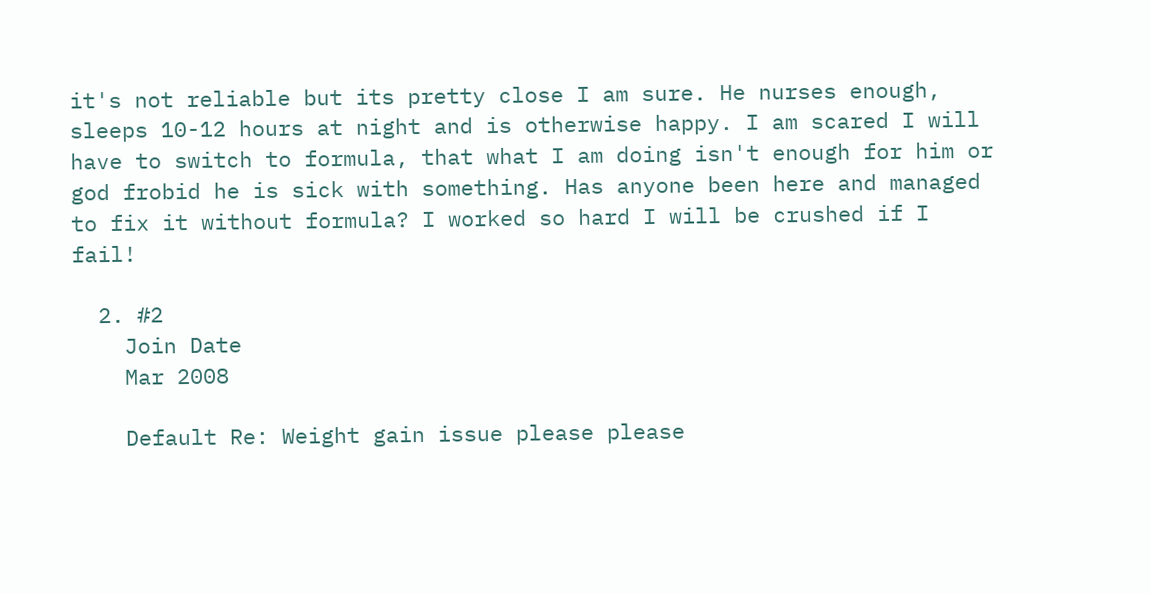it's not reliable but its pretty close I am sure. He nurses enough, sleeps 10-12 hours at night and is otherwise happy. I am scared I will have to switch to formula, that what I am doing isn't enough for him or god frobid he is sick with something. Has anyone been here and managed to fix it without formula? I worked so hard I will be crushed if I fail!

  2. #2
    Join Date
    Mar 2008

    Default Re: Weight gain issue please please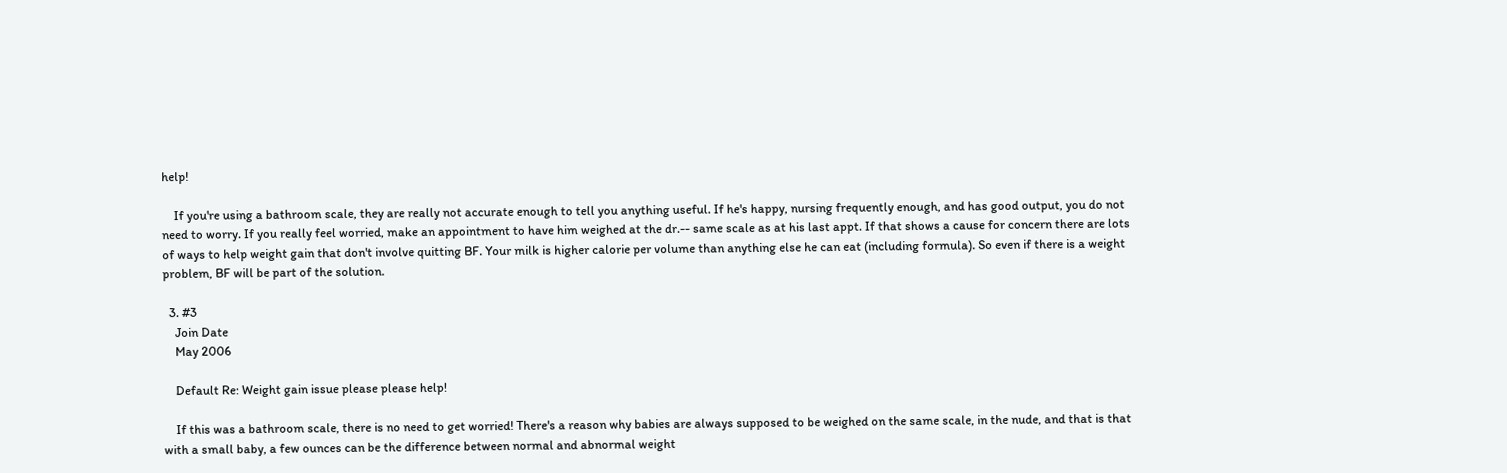help!

    If you're using a bathroom scale, they are really not accurate enough to tell you anything useful. If he's happy, nursing frequently enough, and has good output, you do not need to worry. If you really feel worried, make an appointment to have him weighed at the dr.-- same scale as at his last appt. If that shows a cause for concern there are lots of ways to help weight gain that don't involve quitting BF. Your milk is higher calorie per volume than anything else he can eat (including formula). So even if there is a weight problem, BF will be part of the solution.

  3. #3
    Join Date
    May 2006

    Default Re: Weight gain issue please please help!

    If this was a bathroom scale, there is no need to get worried! There's a reason why babies are always supposed to be weighed on the same scale, in the nude, and that is that with a small baby, a few ounces can be the difference between normal and abnormal weight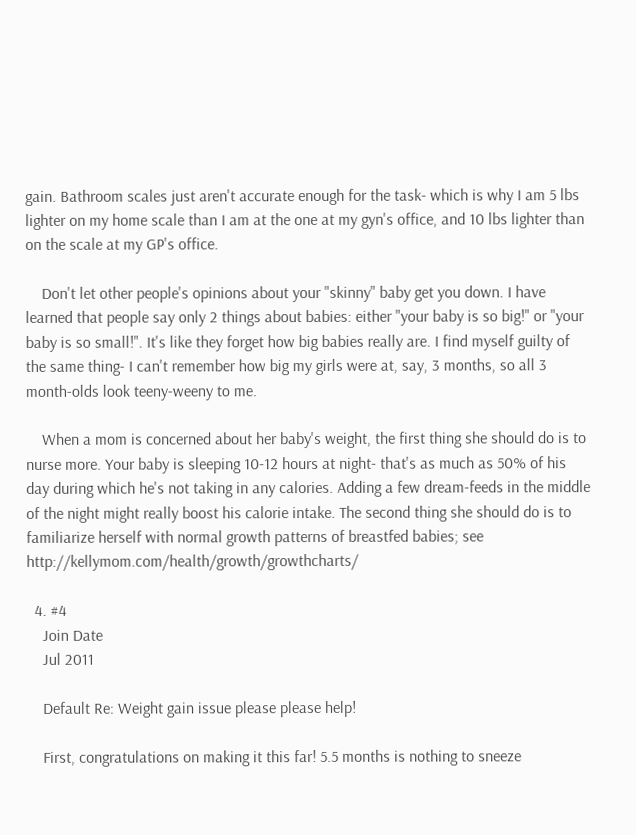gain. Bathroom scales just aren't accurate enough for the task- which is why I am 5 lbs lighter on my home scale than I am at the one at my gyn's office, and 10 lbs lighter than on the scale at my GP's office.

    Don't let other people's opinions about your "skinny" baby get you down. I have learned that people say only 2 things about babies: either "your baby is so big!" or "your baby is so small!". It's like they forget how big babies really are. I find myself guilty of the same thing- I can't remember how big my girls were at, say, 3 months, so all 3 month-olds look teeny-weeny to me.

    When a mom is concerned about her baby's weight, the first thing she should do is to nurse more. Your baby is sleeping 10-12 hours at night- that's as much as 50% of his day during which he's not taking in any calories. Adding a few dream-feeds in the middle of the night might really boost his calorie intake. The second thing she should do is to familiarize herself with normal growth patterns of breastfed babies; see http://kellymom.com/health/growth/growthcharts/

  4. #4
    Join Date
    Jul 2011

    Default Re: Weight gain issue please please help!

    First, congratulations on making it this far! 5.5 months is nothing to sneeze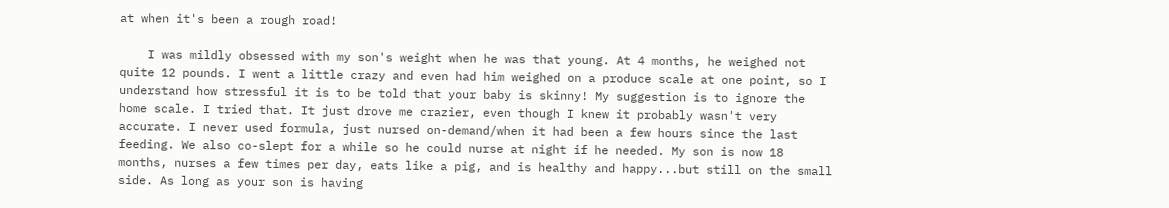at when it's been a rough road!

    I was mildly obsessed with my son's weight when he was that young. At 4 months, he weighed not quite 12 pounds. I went a little crazy and even had him weighed on a produce scale at one point, so I understand how stressful it is to be told that your baby is skinny! My suggestion is to ignore the home scale. I tried that. It just drove me crazier, even though I knew it probably wasn't very accurate. I never used formula, just nursed on-demand/when it had been a few hours since the last feeding. We also co-slept for a while so he could nurse at night if he needed. My son is now 18 months, nurses a few times per day, eats like a pig, and is healthy and happy...but still on the small side. As long as your son is having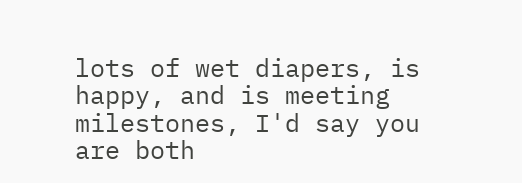lots of wet diapers, is happy, and is meeting milestones, I'd say you are both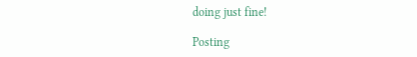doing just fine!

Posting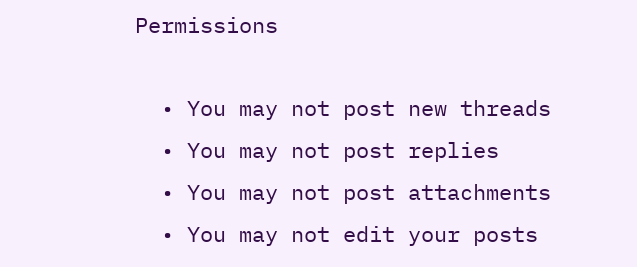Permissions

  • You may not post new threads
  • You may not post replies
  • You may not post attachments
  • You may not edit your posts